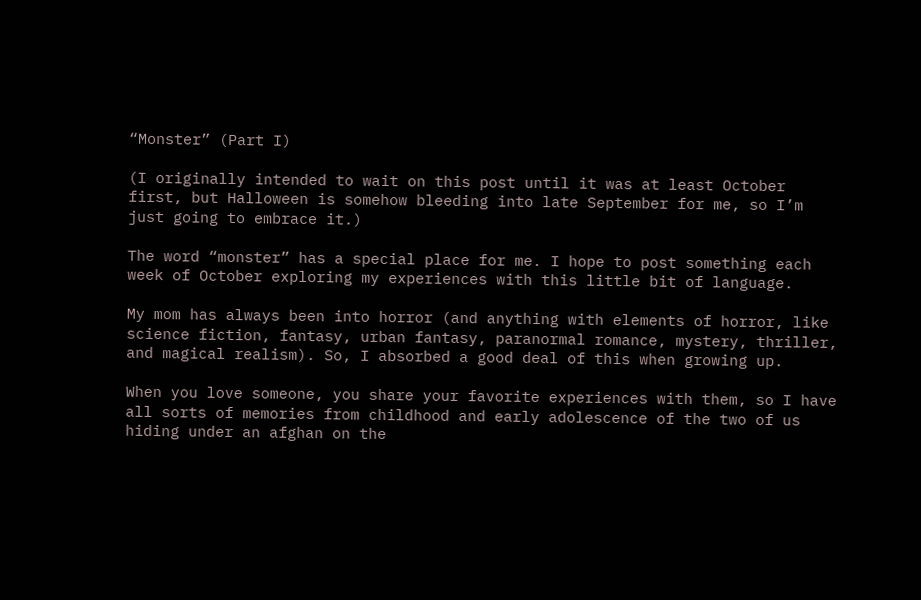“Monster” (Part I)

(I originally intended to wait on this post until it was at least October first, but Halloween is somehow bleeding into late September for me, so I’m just going to embrace it.)

The word “monster” has a special place for me. I hope to post something each week of October exploring my experiences with this little bit of language.

My mom has always been into horror (and anything with elements of horror, like science fiction, fantasy, urban fantasy, paranormal romance, mystery, thriller, and magical realism). So, I absorbed a good deal of this when growing up.

When you love someone, you share your favorite experiences with them, so I have all sorts of memories from childhood and early adolescence of the two of us hiding under an afghan on the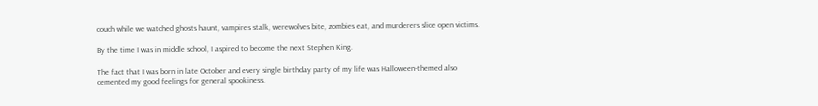couch while we watched ghosts haunt, vampires stalk, werewolves bite, zombies eat, and murderers slice open victims.

By the time I was in middle school, I aspired to become the next Stephen King.

The fact that I was born in late October and every single birthday party of my life was Halloween-themed also cemented my good feelings for general spookiness.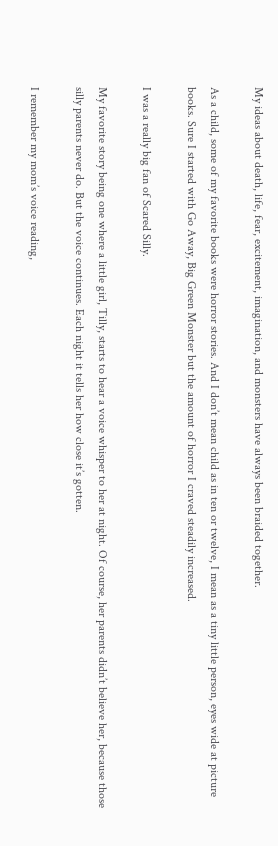My ideas about death, life, fear, excitement, imagination, and monsters have always been braided together.

As a child, some of my favorite books were horror stories. And I don’t mean child as in ten or twelve, I mean as a tiny little person, eyes wide at picture books. Sure I started with Go Away, Big Green Monster but the amount of horror I craved steadily increased.

I was a really big fan of Scared Silly.

My favorite story being one where a little girl, Tilly, starts to hear a voice whisper to her at night. Of course, her parents didn’t believe her, because those silly parents never do. But the voice continues. Each night it tells her how close it’s gotten.

I remember my mom’s voice reading,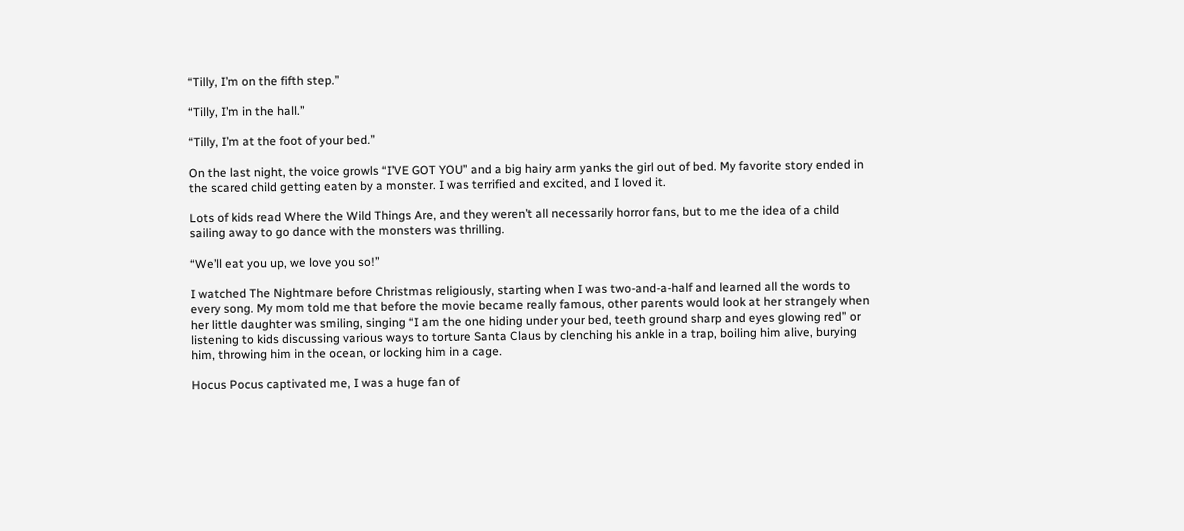“Tilly, I’m on the fifth step.”

“Tilly, I’m in the hall.”

“Tilly, I’m at the foot of your bed.”

On the last night, the voice growls “I’VE GOT YOU” and a big hairy arm yanks the girl out of bed. My favorite story ended in the scared child getting eaten by a monster. I was terrified and excited, and I loved it.

Lots of kids read Where the Wild Things Are, and they weren’t all necessarily horror fans, but to me the idea of a child sailing away to go dance with the monsters was thrilling.

“We’ll eat you up, we love you so!”

I watched The Nightmare before Christmas religiously, starting when I was two-and-a-half and learned all the words to every song. My mom told me that before the movie became really famous, other parents would look at her strangely when her little daughter was smiling, singing “I am the one hiding under your bed, teeth ground sharp and eyes glowing red” or listening to kids discussing various ways to torture Santa Claus by clenching his ankle in a trap, boiling him alive, burying him, throwing him in the ocean, or locking him in a cage.

Hocus Pocus captivated me, I was a huge fan of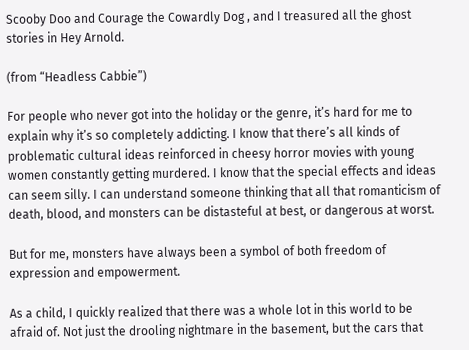Scooby Doo and Courage the Cowardly Dog , and I treasured all the ghost stories in Hey Arnold.

(from “Headless Cabbie”)

For people who never got into the holiday or the genre, it’s hard for me to explain why it’s so completely addicting. I know that there’s all kinds of problematic cultural ideas reinforced in cheesy horror movies with young women constantly getting murdered. I know that the special effects and ideas can seem silly. I can understand someone thinking that all that romanticism of death, blood, and monsters can be distasteful at best, or dangerous at worst.

But for me, monsters have always been a symbol of both freedom of expression and empowerment.

As a child, I quickly realized that there was a whole lot in this world to be afraid of. Not just the drooling nightmare in the basement, but the cars that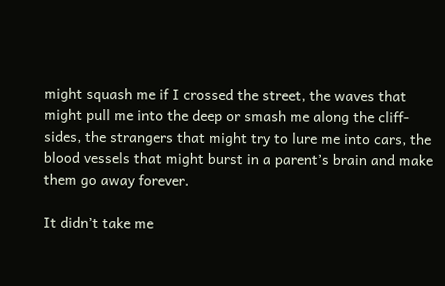might squash me if I crossed the street, the waves that might pull me into the deep or smash me along the cliff-sides, the strangers that might try to lure me into cars, the blood vessels that might burst in a parent’s brain and make them go away forever.

It didn’t take me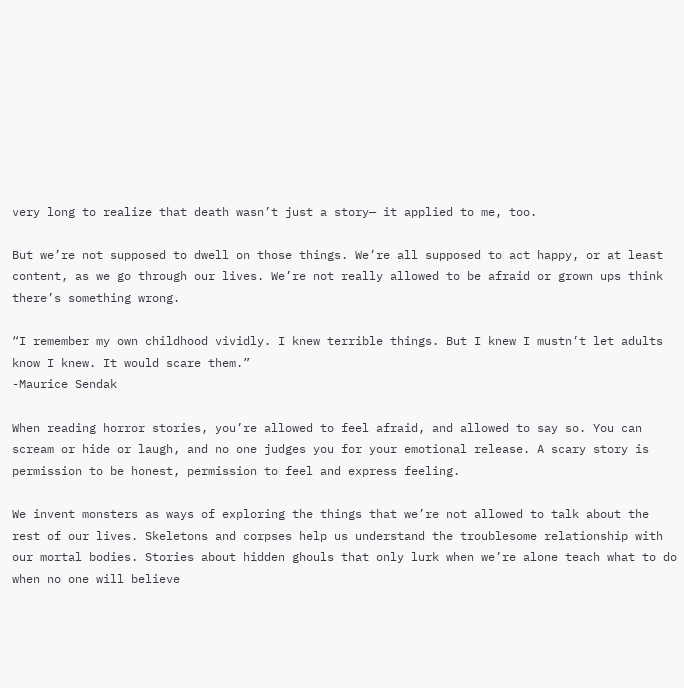very long to realize that death wasn’t just a story— it applied to me, too.

But we’re not supposed to dwell on those things. We’re all supposed to act happy, or at least content, as we go through our lives. We’re not really allowed to be afraid or grown ups think there’s something wrong.

“I remember my own childhood vividly. I knew terrible things. But I knew I mustn’t let adults know I knew. It would scare them.”
-Maurice Sendak

When reading horror stories, you’re allowed to feel afraid, and allowed to say so. You can scream or hide or laugh, and no one judges you for your emotional release. A scary story is permission to be honest, permission to feel and express feeling.

We invent monsters as ways of exploring the things that we’re not allowed to talk about the rest of our lives. Skeletons and corpses help us understand the troublesome relationship with our mortal bodies. Stories about hidden ghouls that only lurk when we’re alone teach what to do when no one will believe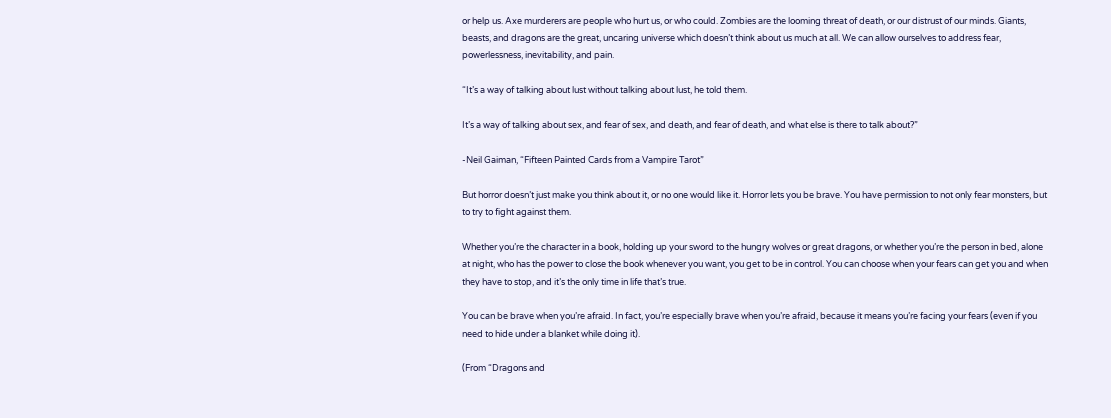or help us. Axe murderers are people who hurt us, or who could. Zombies are the looming threat of death, or our distrust of our minds. Giants, beasts, and dragons are the great, uncaring universe which doesn’t think about us much at all. We can allow ourselves to address fear, powerlessness, inevitability, and pain.

“It’s a way of talking about lust without talking about lust, he told them.

It’s a way of talking about sex, and fear of sex, and death, and fear of death, and what else is there to talk about?”

-Neil Gaiman, “Fifteen Painted Cards from a Vampire Tarot”

But horror doesn’t just make you think about it, or no one would like it. Horror lets you be brave. You have permission to not only fear monsters, but to try to fight against them.

Whether you’re the character in a book, holding up your sword to the hungry wolves or great dragons, or whether you’re the person in bed, alone at night, who has the power to close the book whenever you want, you get to be in control. You can choose when your fears can get you and when they have to stop, and it’s the only time in life that’s true.

You can be brave when you’re afraid. In fact, you’re especially brave when you’re afraid, because it means you’re facing your fears (even if you need to hide under a blanket while doing it).

(From “Dragons and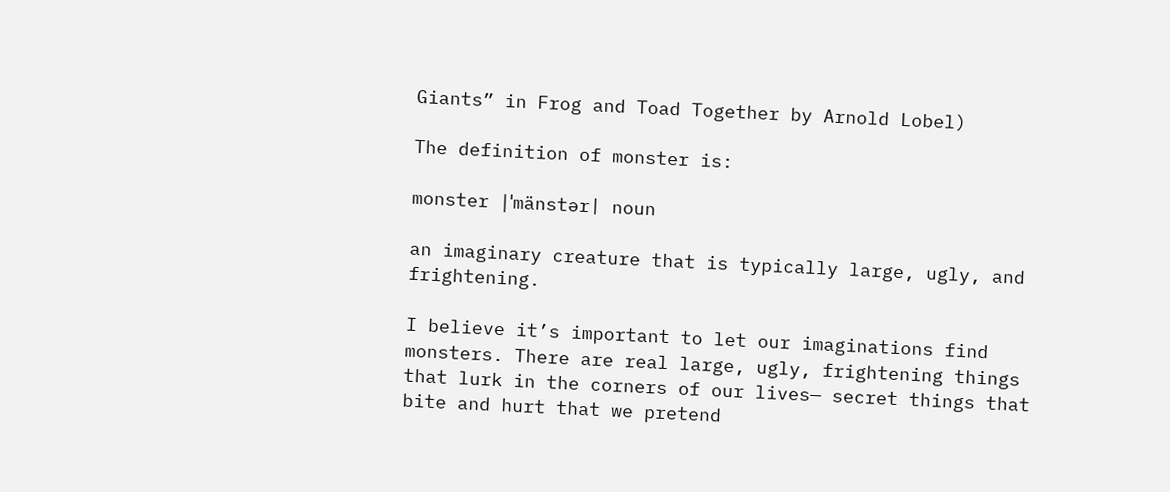Giants” in Frog and Toad Together by Arnold Lobel)

The definition of monster is:

monster |ˈmänstər| noun

an imaginary creature that is typically large, ugly, and frightening.

I believe it’s important to let our imaginations find monsters. There are real large, ugly, frightening things that lurk in the corners of our lives— secret things that bite and hurt that we pretend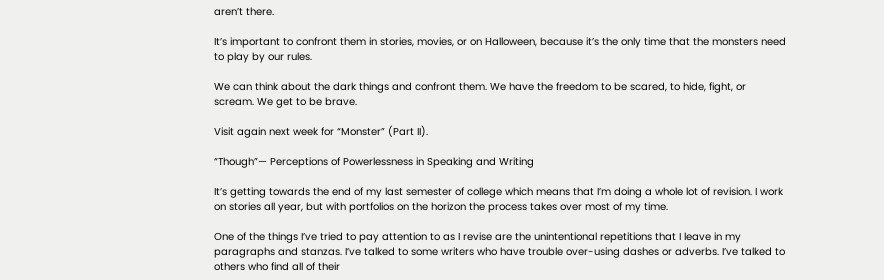aren’t there.

It’s important to confront them in stories, movies, or on Halloween, because it’s the only time that the monsters need to play by our rules.

We can think about the dark things and confront them. We have the freedom to be scared, to hide, fight, or scream. We get to be brave.

Visit again next week for “Monster” (Part II).

“Though”— Perceptions of Powerlessness in Speaking and Writing

It’s getting towards the end of my last semester of college which means that I’m doing a whole lot of revision. I work on stories all year, but with portfolios on the horizon the process takes over most of my time.

One of the things I’ve tried to pay attention to as I revise are the unintentional repetitions that I leave in my paragraphs and stanzas. I’ve talked to some writers who have trouble over-using dashes or adverbs. I’ve talked to others who find all of their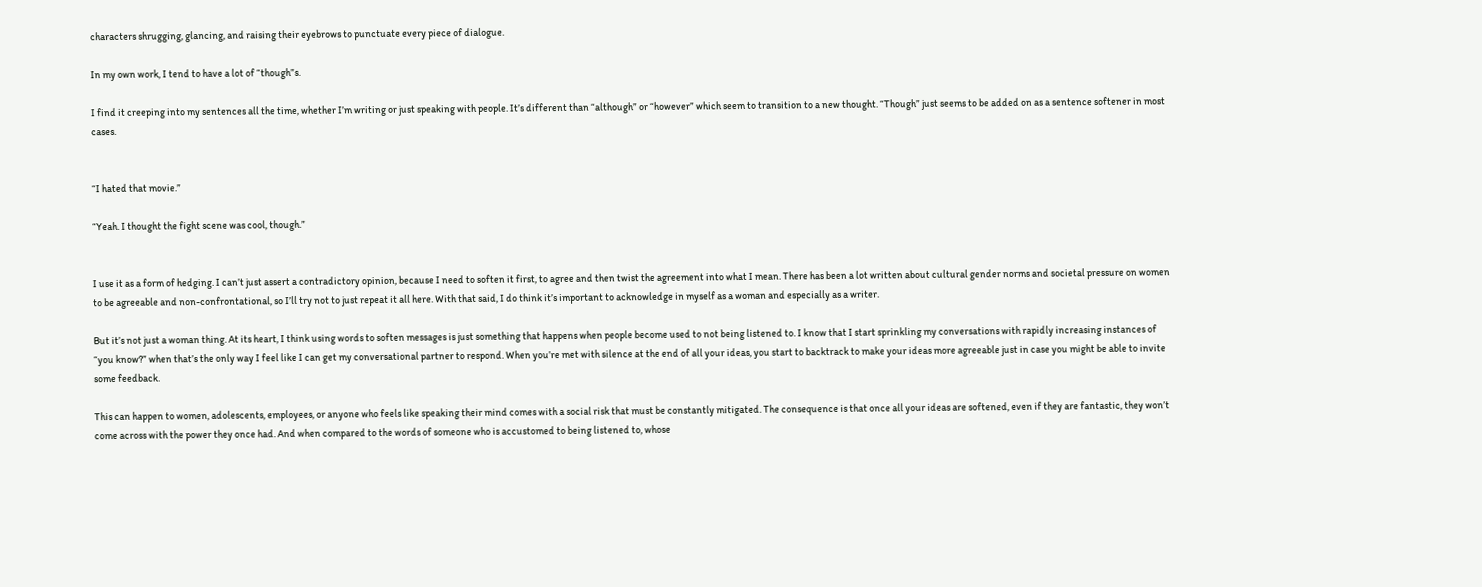characters shrugging, glancing, and raising their eyebrows to punctuate every piece of dialogue.

In my own work, I tend to have a lot of “though”s.

I find it creeping into my sentences all the time, whether I’m writing or just speaking with people. It’s different than “although” or “however” which seem to transition to a new thought. “Though” just seems to be added on as a sentence softener in most cases.


“I hated that movie.”

“Yeah. I thought the fight scene was cool, though.”


I use it as a form of hedging. I can’t just assert a contradictory opinion, because I need to soften it first, to agree and then twist the agreement into what I mean. There has been a lot written about cultural gender norms and societal pressure on women to be agreeable and non-confrontational, so I’ll try not to just repeat it all here. With that said, I do think it’s important to acknowledge in myself as a woman and especially as a writer.

But it’s not just a woman thing. At its heart, I think using words to soften messages is just something that happens when people become used to not being listened to. I know that I start sprinkling my conversations with rapidly increasing instances of “you know?” when that’s the only way I feel like I can get my conversational partner to respond. When you’re met with silence at the end of all your ideas, you start to backtrack to make your ideas more agreeable just in case you might be able to invite some feedback.

This can happen to women, adolescents, employees, or anyone who feels like speaking their mind comes with a social risk that must be constantly mitigated. The consequence is that once all your ideas are softened, even if they are fantastic, they won’t come across with the power they once had. And when compared to the words of someone who is accustomed to being listened to, whose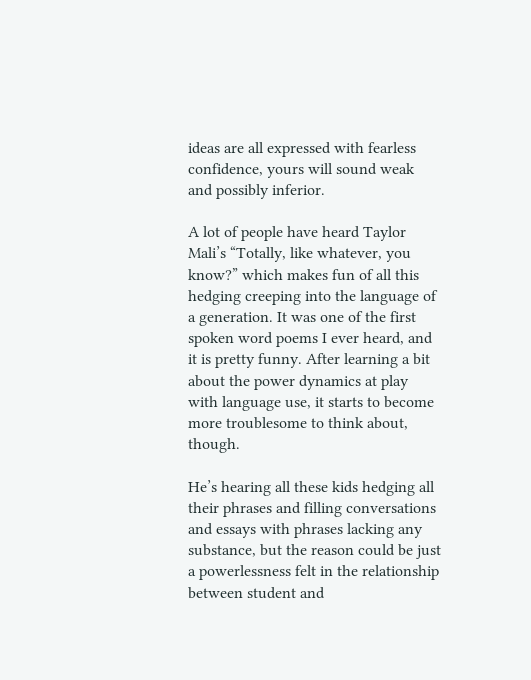ideas are all expressed with fearless confidence, yours will sound weak and possibly inferior.

A lot of people have heard Taylor Mali’s “Totally, like whatever, you know?” which makes fun of all this hedging creeping into the language of a generation. It was one of the first spoken word poems I ever heard, and it is pretty funny. After learning a bit about the power dynamics at play with language use, it starts to become more troublesome to think about, though.

He’s hearing all these kids hedging all their phrases and filling conversations and essays with phrases lacking any substance, but the reason could be just a powerlessness felt in the relationship between student and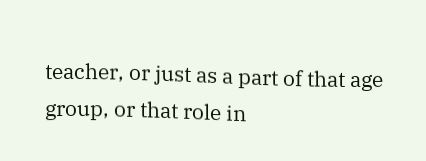teacher, or just as a part of that age group, or that role in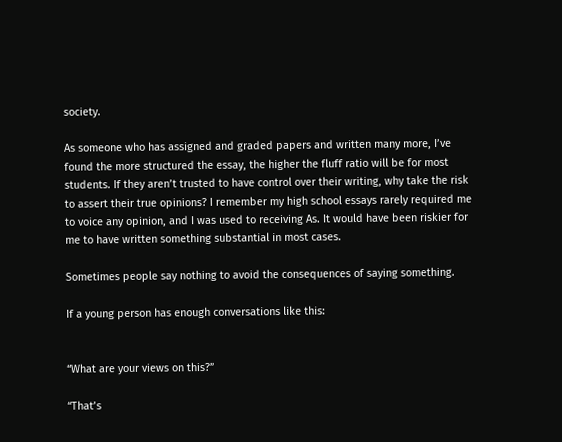society.

As someone who has assigned and graded papers and written many more, I’ve found the more structured the essay, the higher the fluff ratio will be for most students. If they aren’t trusted to have control over their writing, why take the risk to assert their true opinions? I remember my high school essays rarely required me to voice any opinion, and I was used to receiving As. It would have been riskier for me to have written something substantial in most cases.

Sometimes people say nothing to avoid the consequences of saying something.

If a young person has enough conversations like this:


“What are your views on this?”

“That’s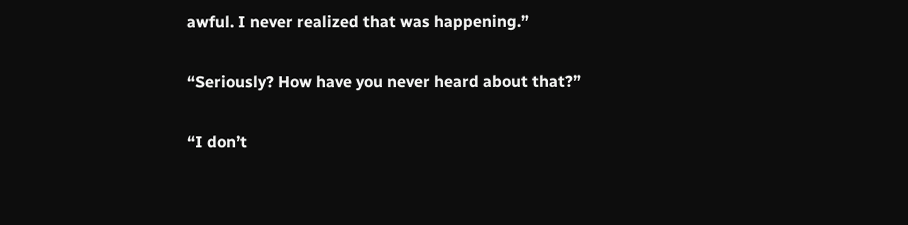awful. I never realized that was happening.”

“Seriously? How have you never heard about that?”

“I don’t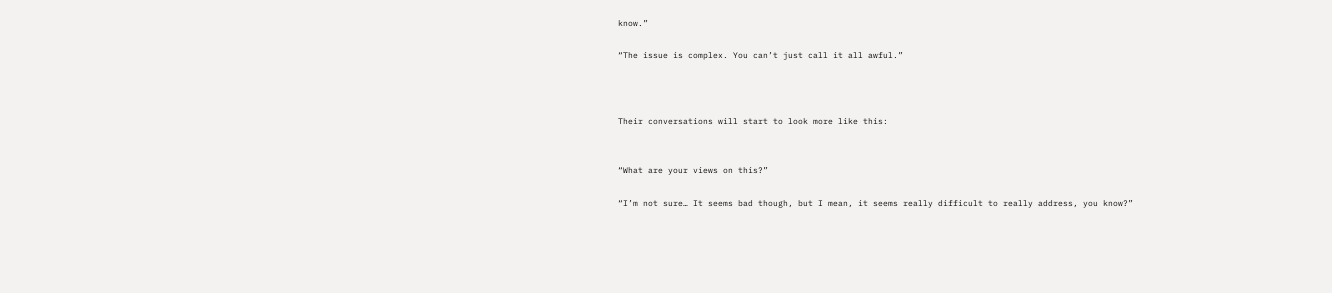know.”

“The issue is complex. You can’t just call it all awful.”



Their conversations will start to look more like this:


“What are your views on this?”

“I’m not sure… It seems bad though, but I mean, it seems really difficult to really address, you know?”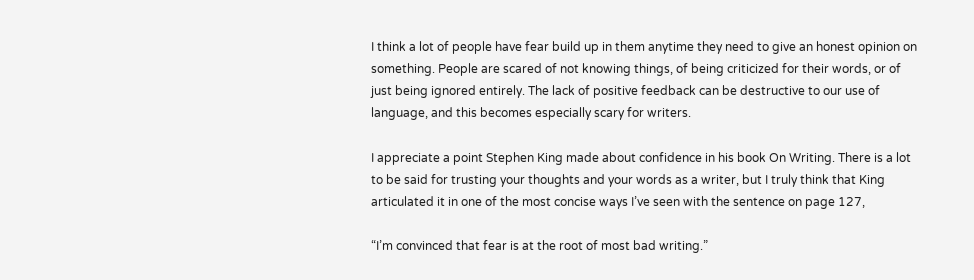I think a lot of people have fear build up in them anytime they need to give an honest opinion on something. People are scared of not knowing things, of being criticized for their words, or of just being ignored entirely. The lack of positive feedback can be destructive to our use of language, and this becomes especially scary for writers.

I appreciate a point Stephen King made about confidence in his book On Writing. There is a lot to be said for trusting your thoughts and your words as a writer, but I truly think that King articulated it in one of the most concise ways I’ve seen with the sentence on page 127,

“I’m convinced that fear is at the root of most bad writing.”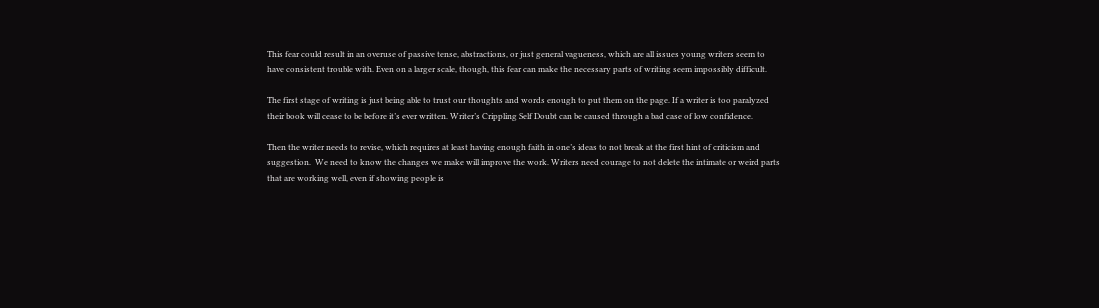This fear could result in an overuse of passive tense, abstractions, or just general vagueness, which are all issues young writers seem to have consistent trouble with. Even on a larger scale, though, this fear can make the necessary parts of writing seem impossibly difficult.

The first stage of writing is just being able to trust our thoughts and words enough to put them on the page. If a writer is too paralyzed their book will cease to be before it’s ever written. Writer’s Crippling Self Doubt can be caused through a bad case of low confidence.

Then the writer needs to revise, which requires at least having enough faith in one’s ideas to not break at the first hint of criticism and suggestion.  We need to know the changes we make will improve the work. Writers need courage to not delete the intimate or weird parts that are working well, even if showing people is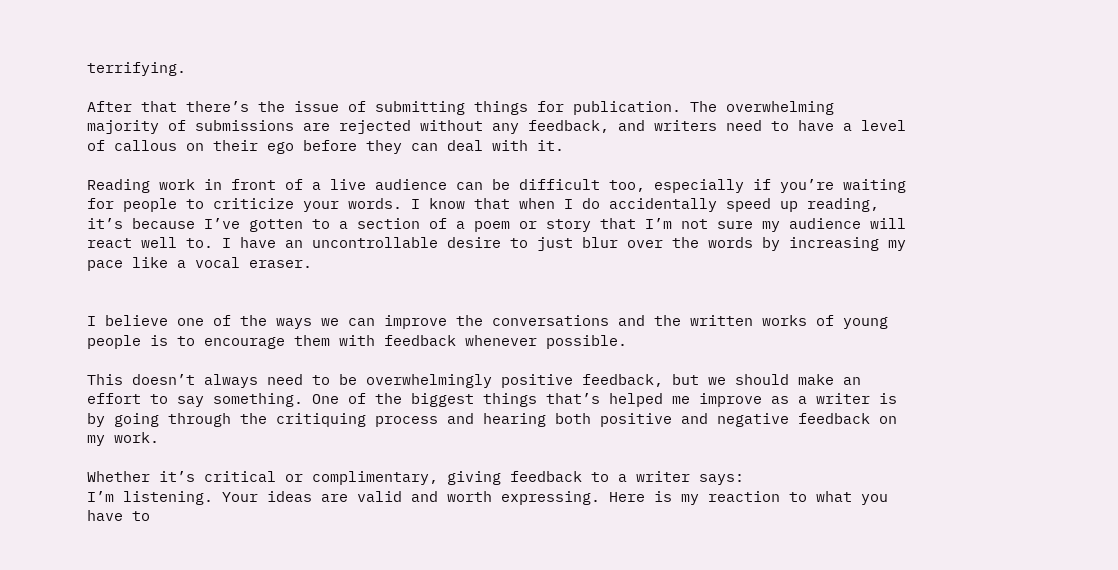terrifying.

After that there’s the issue of submitting things for publication. The overwhelming majority of submissions are rejected without any feedback, and writers need to have a level of callous on their ego before they can deal with it.

Reading work in front of a live audience can be difficult too, especially if you’re waiting for people to criticize your words. I know that when I do accidentally speed up reading, it’s because I’ve gotten to a section of a poem or story that I’m not sure my audience will react well to. I have an uncontrollable desire to just blur over the words by increasing my pace like a vocal eraser.


I believe one of the ways we can improve the conversations and the written works of young people is to encourage them with feedback whenever possible.

This doesn’t always need to be overwhelmingly positive feedback, but we should make an effort to say something. One of the biggest things that’s helped me improve as a writer is by going through the critiquing process and hearing both positive and negative feedback on my work.

Whether it’s critical or complimentary, giving feedback to a writer says:
I’m listening. Your ideas are valid and worth expressing. Here is my reaction to what you have to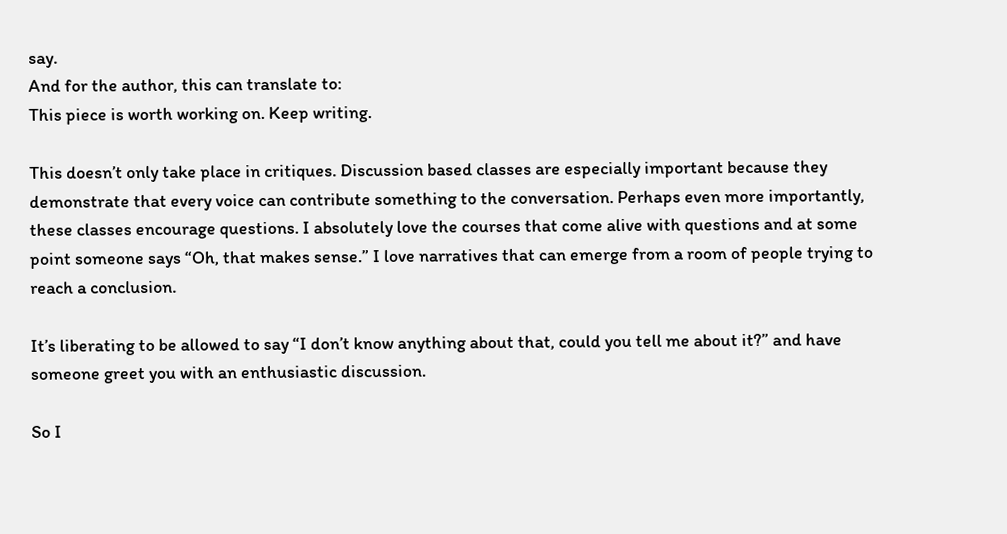say.
And for the author, this can translate to:
This piece is worth working on. Keep writing.

This doesn’t only take place in critiques. Discussion based classes are especially important because they demonstrate that every voice can contribute something to the conversation. Perhaps even more importantly, these classes encourage questions. I absolutely love the courses that come alive with questions and at some point someone says “Oh, that makes sense.” I love narratives that can emerge from a room of people trying to reach a conclusion.

It’s liberating to be allowed to say “I don’t know anything about that, could you tell me about it?” and have someone greet you with an enthusiastic discussion.

So I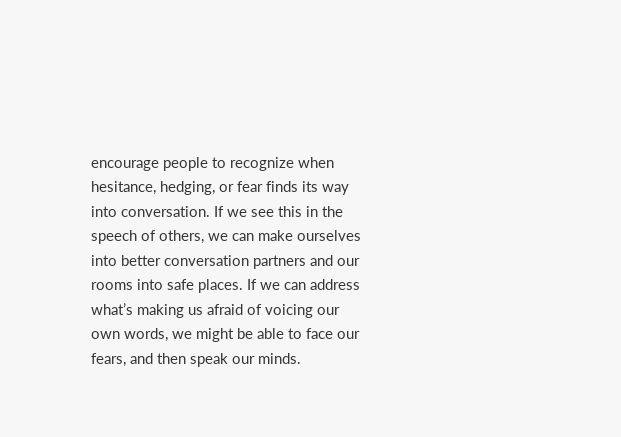encourage people to recognize when hesitance, hedging, or fear finds its way into conversation. If we see this in the speech of others, we can make ourselves into better conversation partners and our rooms into safe places. If we can address what’s making us afraid of voicing our own words, we might be able to face our fears, and then speak our minds.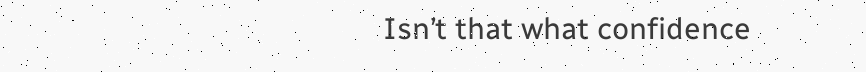Isn’t that what confidence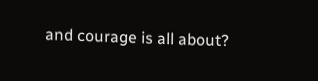and courage is all about?